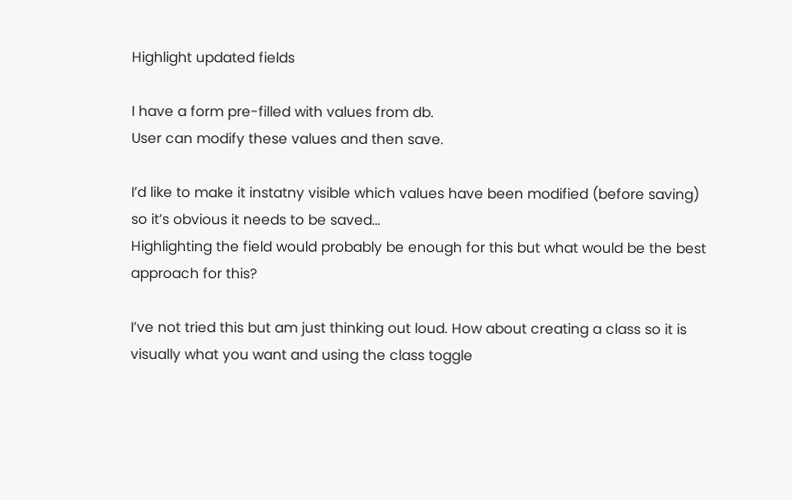Highlight updated fields

I have a form pre-filled with values from db.
User can modify these values and then save.

I’d like to make it instatny visible which values have been modified (before saving) so it’s obvious it needs to be saved…
Highlighting the field would probably be enough for this but what would be the best approach for this?

I’ve not tried this but am just thinking out loud. How about creating a class so it is visually what you want and using the class toggle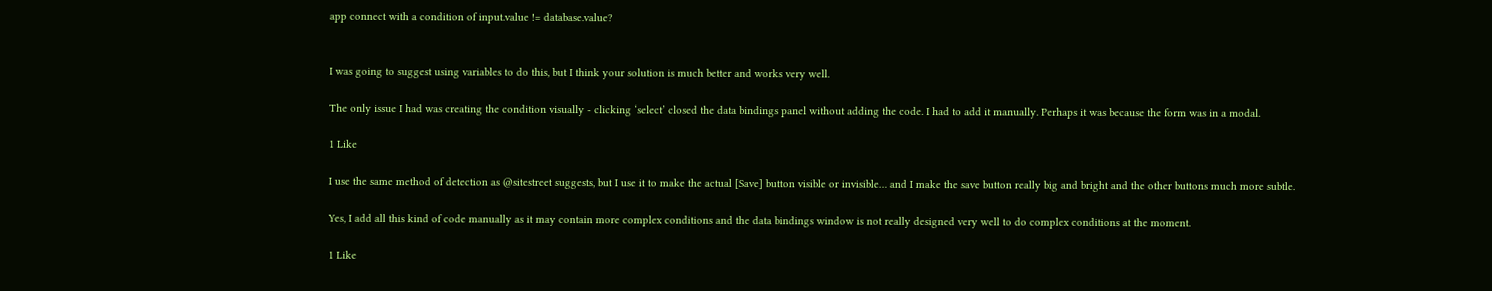app connect with a condition of input.value != database.value?


I was going to suggest using variables to do this, but I think your solution is much better and works very well.

The only issue I had was creating the condition visually - clicking ‘select’ closed the data bindings panel without adding the code. I had to add it manually. Perhaps it was because the form was in a modal.

1 Like

I use the same method of detection as @sitestreet suggests, but I use it to make the actual [Save] button visible or invisible… and I make the save button really big and bright and the other buttons much more subtle.

Yes, I add all this kind of code manually as it may contain more complex conditions and the data bindings window is not really designed very well to do complex conditions at the moment.

1 Like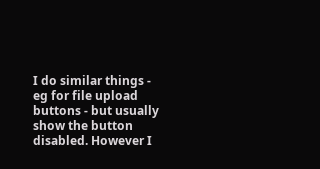I do similar things - eg for file upload buttons - but usually show the button disabled. However I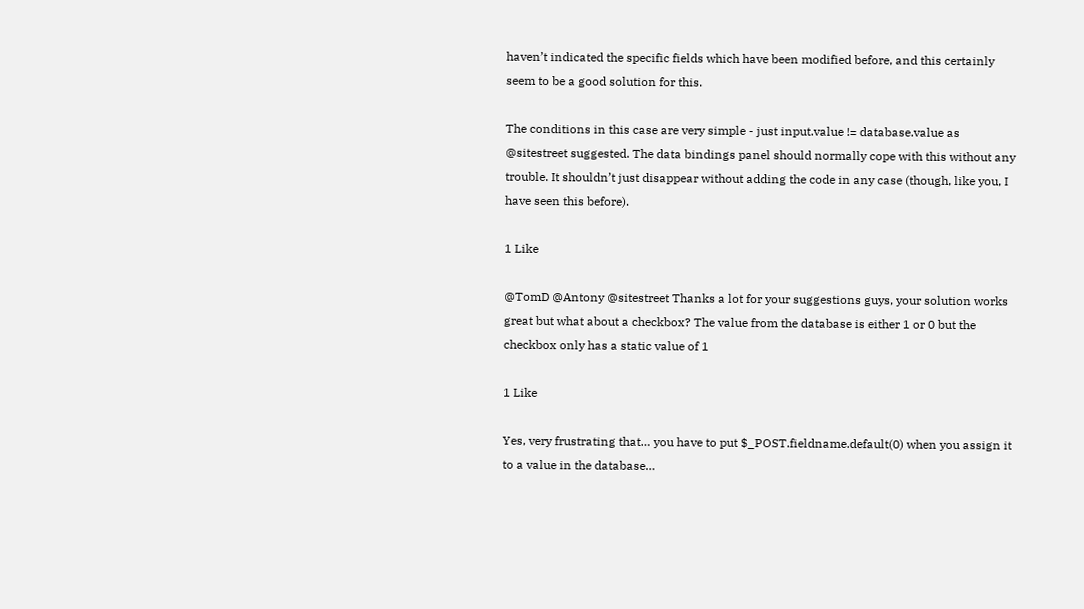haven’t indicated the specific fields which have been modified before, and this certainly seem to be a good solution for this.

The conditions in this case are very simple - just input.value != database.value as @sitestreet suggested. The data bindings panel should normally cope with this without any trouble. It shouldn’t just disappear without adding the code in any case (though, like you, I have seen this before).

1 Like

@TomD @Antony @sitestreet Thanks a lot for your suggestions guys, your solution works great but what about a checkbox? The value from the database is either 1 or 0 but the checkbox only has a static value of 1

1 Like

Yes, very frustrating that… you have to put $_POST.fieldname.default(0) when you assign it to a value in the database…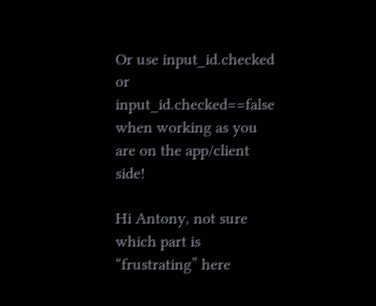Or use input_id.checked or input_id.checked==false when working as you are on the app/client side!

Hi Antony, not sure which part is “frustrating” here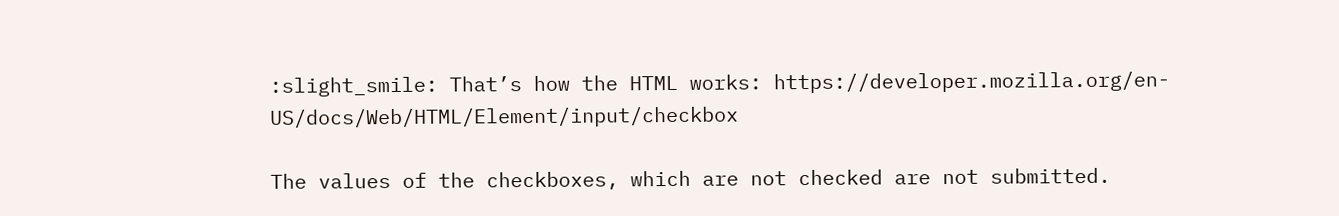:slight_smile: That’s how the HTML works: https://developer.mozilla.org/en-US/docs/Web/HTML/Element/input/checkbox

The values of the checkboxes, which are not checked are not submitted.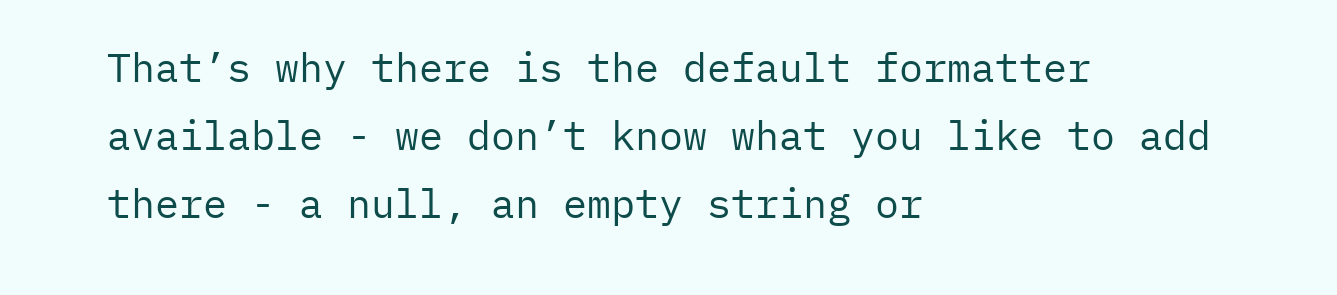That’s why there is the default formatter available - we don’t know what you like to add there - a null, an empty string or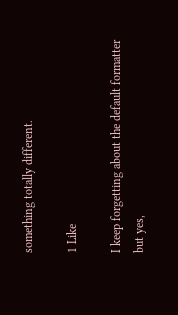something totally different.

1 Like

I keep forgetting about the default formatter but yes,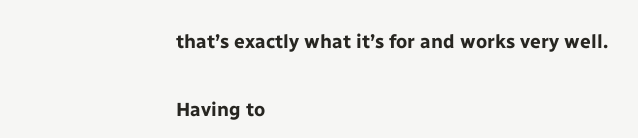that’s exactly what it’s for and works very well.

Having to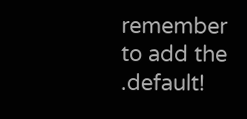remember to add the .default!